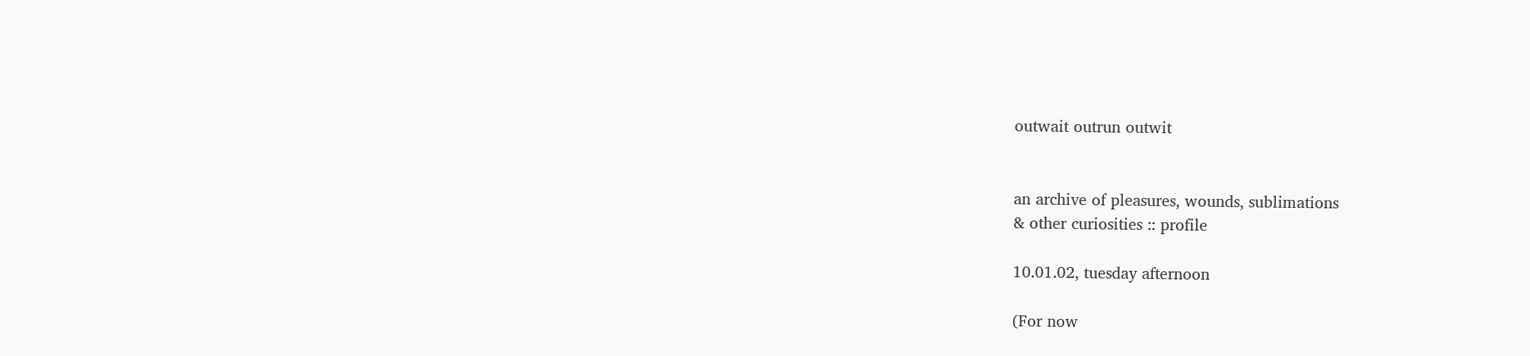outwait outrun outwit


an archive of pleasures, wounds, sublimations
& other curiosities :: profile

10.01.02, tuesday afternoon

(For now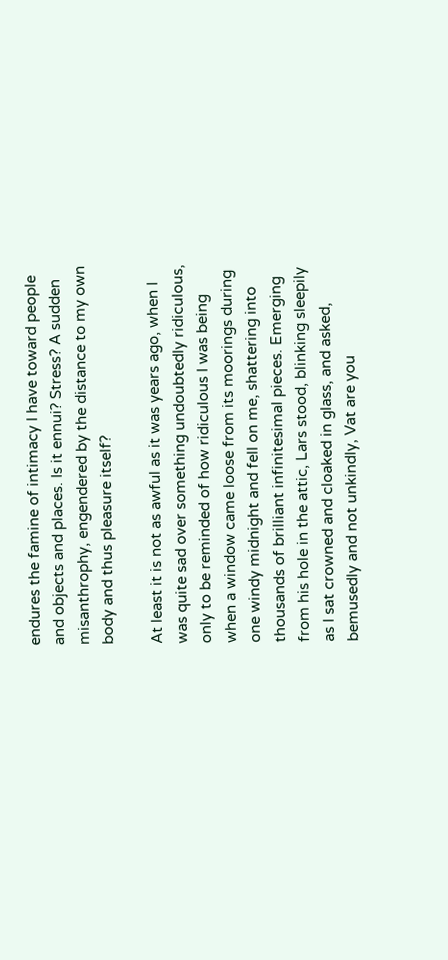endures the famine of intimacy I have toward people and objects and places. Is it ennui? Stress? A sudden misanthrophy, engendered by the distance to my own body and thus pleasure itself?

At least it is not as awful as it was years ago, when I was quite sad over something undoubtedly ridiculous, only to be reminded of how ridiculous I was being when a window came loose from its moorings during one windy midnight and fell on me, shattering into thousands of brilliant infinitesimal pieces. Emerging from his hole in the attic, Lars stood, blinking sleepily as I sat crowned and cloaked in glass, and asked, bemusedly and not unkindly, Vat are you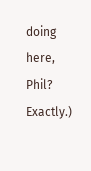doing here, Phil? Exactly.)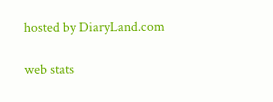hosted by DiaryLand.com

web stats